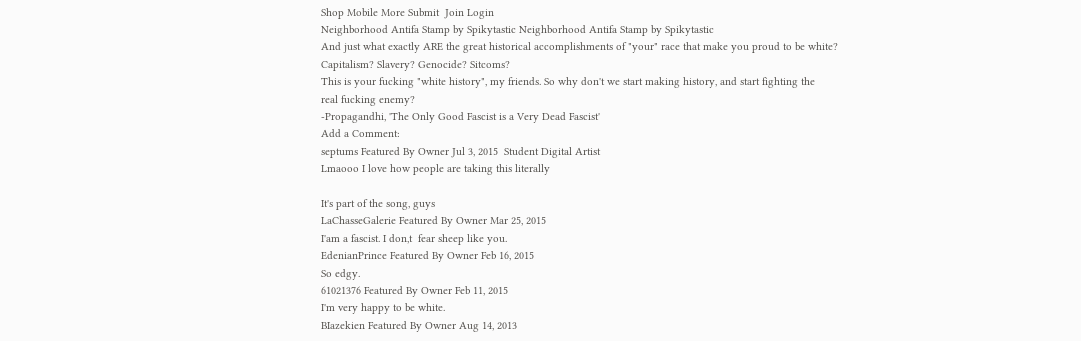Shop Mobile More Submit  Join Login
Neighborhood Antifa Stamp by Spikytastic Neighborhood Antifa Stamp by Spikytastic
And just what exactly ARE the great historical accomplishments of "your" race that make you proud to be white?
Capitalism? Slavery? Genocide? Sitcoms?
This is your fucking "white history", my friends. So why don't we start making history, and start fighting the
real fucking enemy?
-Propagandhi, 'The Only Good Fascist is a Very Dead Fascist'
Add a Comment:
septums Featured By Owner Jul 3, 2015  Student Digital Artist
Lmaooo I love how people are taking this literally

It's part of the song, guys
LaChasseGalerie Featured By Owner Mar 25, 2015
I'am a fascist. I don,t  fear sheep like you.
EdenianPrince Featured By Owner Feb 16, 2015
So edgy.
61021376 Featured By Owner Feb 11, 2015
I'm very happy to be white.
BIazekien Featured By Owner Aug 14, 2013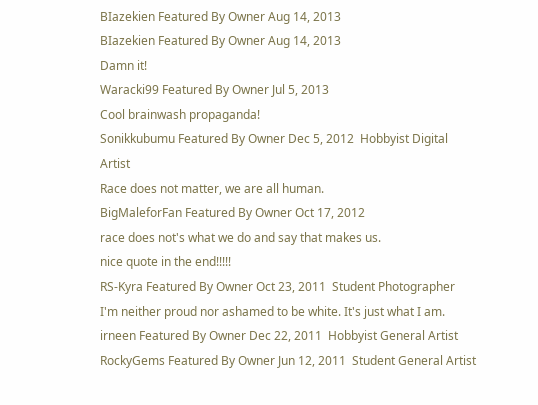BIazekien Featured By Owner Aug 14, 2013
BIazekien Featured By Owner Aug 14, 2013
Damn it!
Waracki99 Featured By Owner Jul 5, 2013
Cool brainwash propaganda!
Sonikkubumu Featured By Owner Dec 5, 2012  Hobbyist Digital Artist
Race does not matter, we are all human.
BigMaleforFan Featured By Owner Oct 17, 2012
race does not's what we do and say that makes us.
nice quote in the end!!!!!
RS-Kyra Featured By Owner Oct 23, 2011  Student Photographer
I'm neither proud nor ashamed to be white. It's just what I am.
irneen Featured By Owner Dec 22, 2011  Hobbyist General Artist
RockyGems Featured By Owner Jun 12, 2011  Student General Artist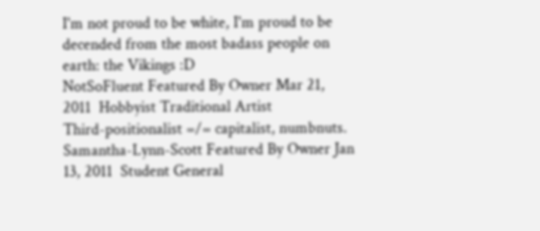I'm not proud to be white, I'm proud to be decended from the most badass people on earth: the Vikings :D
NotSoFluent Featured By Owner Mar 21, 2011  Hobbyist Traditional Artist
Third-positionalist =/= capitalist, numbnuts.
Samantha-Lynn-Scott Featured By Owner Jan 13, 2011  Student General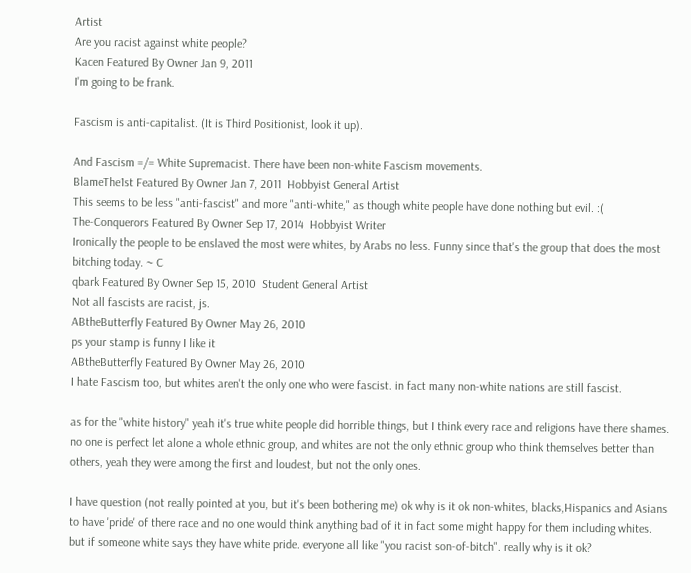Artist
Are you racist against white people?
Kacen Featured By Owner Jan 9, 2011
I'm going to be frank.

Fascism is anti-capitalist. (It is Third Positionist, look it up).

And Fascism =/= White Supremacist. There have been non-white Fascism movements.
BlameThe1st Featured By Owner Jan 7, 2011  Hobbyist General Artist
This seems to be less "anti-fascist" and more "anti-white," as though white people have done nothing but evil. :(
The-Conquerors Featured By Owner Sep 17, 2014  Hobbyist Writer
Ironically the people to be enslaved the most were whites, by Arabs no less. Funny since that's the group that does the most bitching today. ~ C
qbark Featured By Owner Sep 15, 2010  Student General Artist
Not all fascists are racist, js.
ABtheButterfly Featured By Owner May 26, 2010
ps your stamp is funny I like it
ABtheButterfly Featured By Owner May 26, 2010
I hate Fascism too, but whites aren't the only one who were fascist. in fact many non-white nations are still fascist.

as for the "white history" yeah it's true white people did horrible things, but I think every race and religions have there shames. no one is perfect let alone a whole ethnic group, and whites are not the only ethnic group who think themselves better than others, yeah they were among the first and loudest, but not the only ones.

I have question (not really pointed at you, but it's been bothering me) ok why is it ok non-whites, blacks,Hispanics and Asians to have 'pride' of there race and no one would think anything bad of it in fact some might happy for them including whites. but if someone white says they have white pride. everyone all like "you racist son-of-bitch". really why is it ok?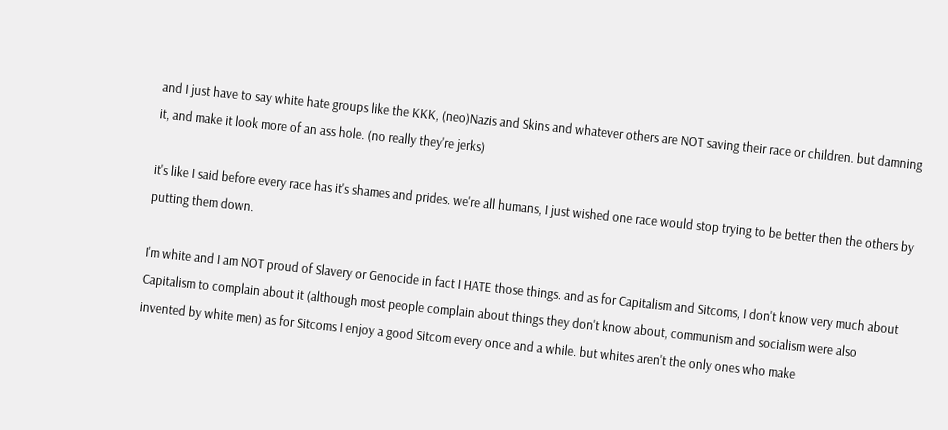and I just have to say white hate groups like the KKK, (neo)Nazis and Skins and whatever others are NOT saving their race or children. but damning it, and make it look more of an ass hole. (no really they're jerks)

it's like I said before every race has it's shames and prides. we're all humans, I just wished one race would stop trying to be better then the others by putting them down.

I'm white and I am NOT proud of Slavery or Genocide in fact I HATE those things. and as for Capitalism and Sitcoms, I don't know very much about Capitalism to complain about it (although most people complain about things they don't know about, communism and socialism were also invented by white men) as for Sitcoms I enjoy a good Sitcom every once and a while. but whites aren't the only ones who make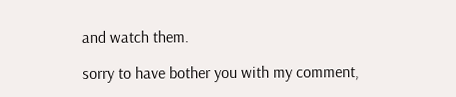and watch them.

sorry to have bother you with my comment,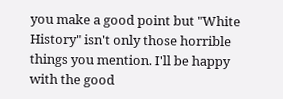you make a good point but "White History" isn't only those horrible things you mention. I'll be happy with the good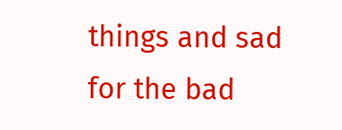things and sad for the bad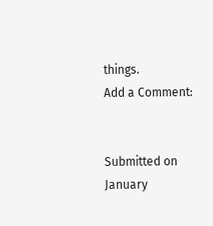things.
Add a Comment:


Submitted on
January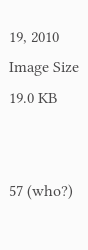19, 2010
Image Size
19.0 KB


57 (who?)